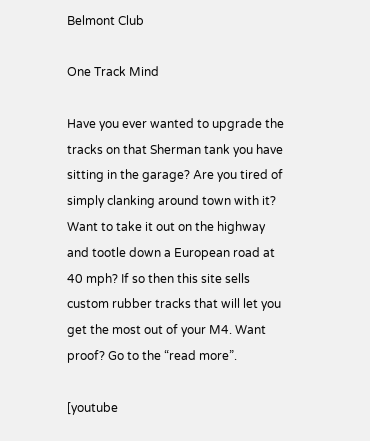Belmont Club

One Track Mind

Have you ever wanted to upgrade the tracks on that Sherman tank you have sitting in the garage? Are you tired of simply clanking around town with it? Want to take it out on the highway and tootle down a European road at 40 mph? If so then this site sells custom rubber tracks that will let you get the most out of your M4. Want proof? Go to the “read more”.

[youtube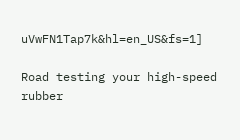uVwFN1Tap7k&hl=en_US&fs=1]

Road testing your high-speed rubber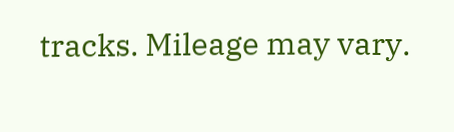tracks. Mileage may vary.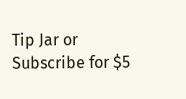Tip Jar or Subscribe for $5